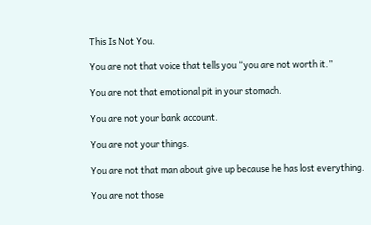This Is Not You.

You are not that voice that tells you “you are not worth it.”

You are not that emotional pit in your stomach.

You are not your bank account.

You are not your things.

You are not that man about give up because he has lost everything.

You are not those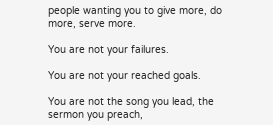people wanting you to give more, do more, serve more.

You are not your failures.

You are not your reached goals.

You are not the song you lead, the sermon you preach,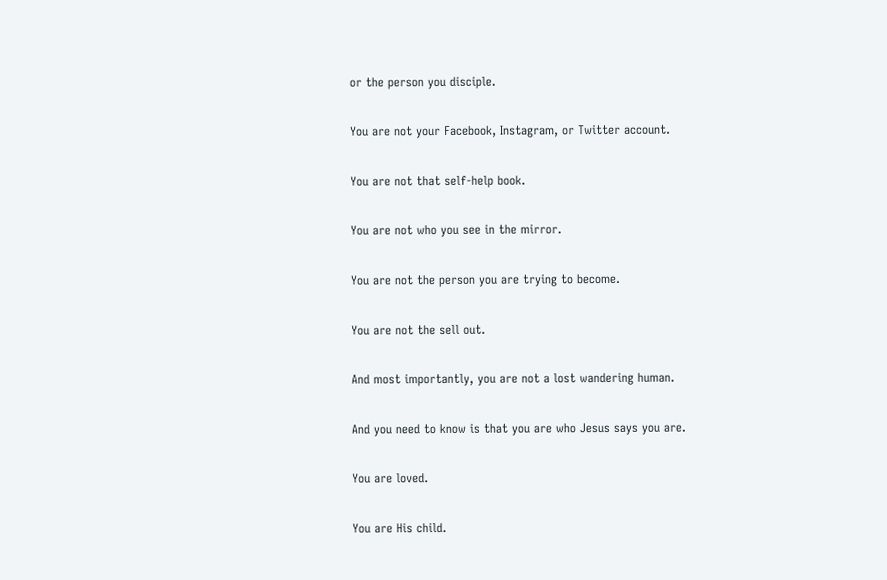or the person you disciple.

You are not your Facebook, Instagram, or Twitter account.

You are not that self-help book.

You are not who you see in the mirror.

You are not the person you are trying to become.

You are not the sell out.

And most importantly, you are not a lost wandering human.

And you need to know is that you are who Jesus says you are.

You are loved.

You are His child.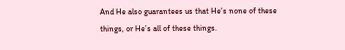And He also guarantees us that He’s none of these things, or He’s all of these things.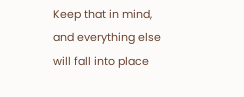Keep that in mind, and everything else will fall into place